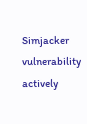Simjacker vulnerability actively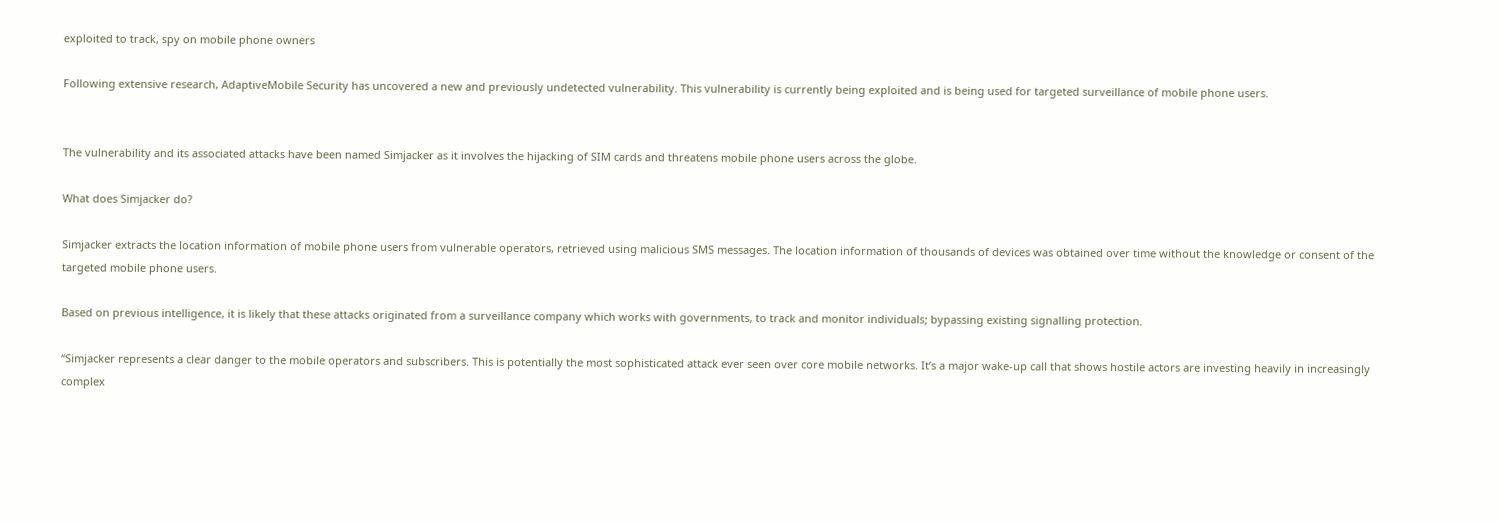exploited to track, spy on mobile phone owners

Following extensive research, AdaptiveMobile Security has uncovered a new and previously undetected vulnerability. This vulnerability is currently being exploited and is being used for targeted surveillance of mobile phone users.


The vulnerability and its associated attacks have been named Simjacker as it involves the hijacking of SIM cards and threatens mobile phone users across the globe.

What does Simjacker do?

Simjacker extracts the location information of mobile phone users from vulnerable operators, retrieved using malicious SMS messages. The location information of thousands of devices was obtained over time without the knowledge or consent of the targeted mobile phone users.

Based on previous intelligence, it is likely that these attacks originated from a surveillance company which works with governments, to track and monitor individuals; bypassing existing signalling protection.

“Simjacker represents a clear danger to the mobile operators and subscribers. This is potentially the most sophisticated attack ever seen over core mobile networks. It’s a major wake-up call that shows hostile actors are investing heavily in increasingly complex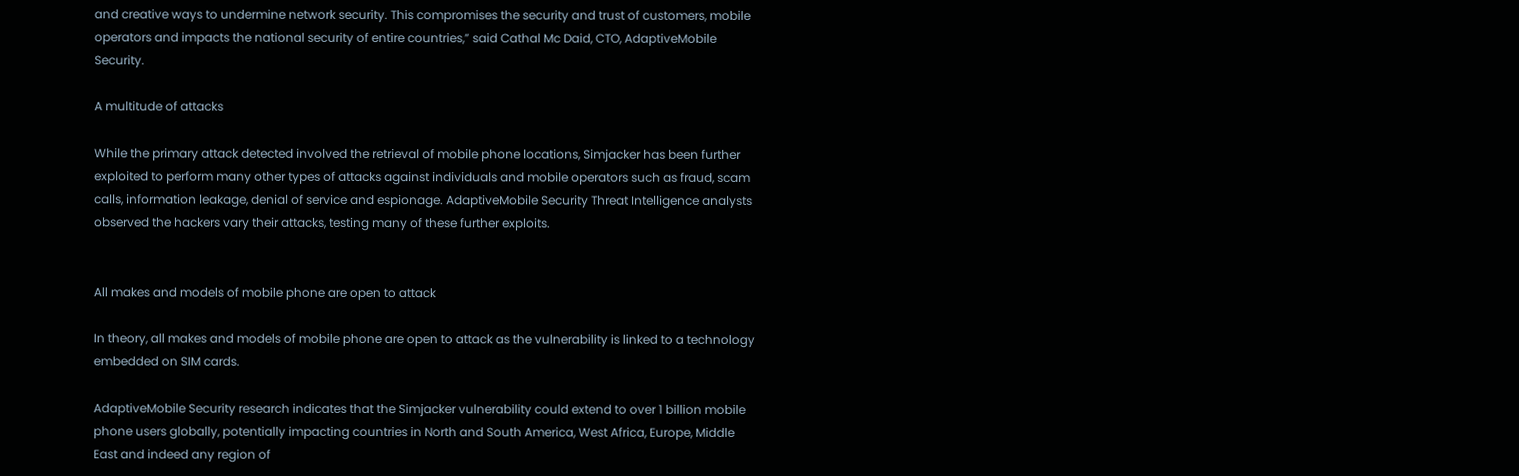and creative ways to undermine network security. This compromises the security and trust of customers, mobile operators and impacts the national security of entire countries,” said Cathal Mc Daid, CTO, AdaptiveMobile Security.

A multitude of attacks

While the primary attack detected involved the retrieval of mobile phone locations, Simjacker has been further exploited to perform many other types of attacks against individuals and mobile operators such as fraud, scam calls, information leakage, denial of service and espionage. AdaptiveMobile Security Threat Intelligence analysts observed the hackers vary their attacks, testing many of these further exploits.


All makes and models of mobile phone are open to attack

In theory, all makes and models of mobile phone are open to attack as the vulnerability is linked to a technology embedded on SIM cards.

AdaptiveMobile Security research indicates that the Simjacker vulnerability could extend to over 1 billion mobile phone users globally, potentially impacting countries in North and South America, West Africa, Europe, Middle East and indeed any region of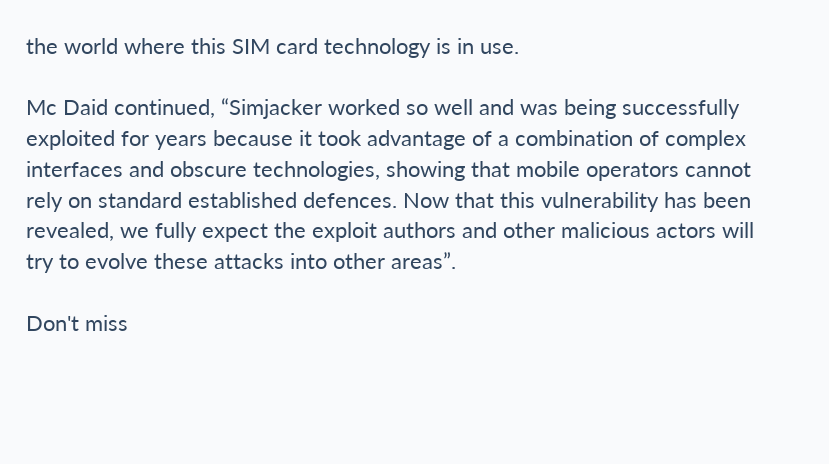the world where this SIM card technology is in use.

Mc Daid continued, “Simjacker worked so well and was being successfully exploited for years because it took advantage of a combination of complex interfaces and obscure technologies, showing that mobile operators cannot rely on standard established defences. Now that this vulnerability has been revealed, we fully expect the exploit authors and other malicious actors will try to evolve these attacks into other areas”.

Don't miss